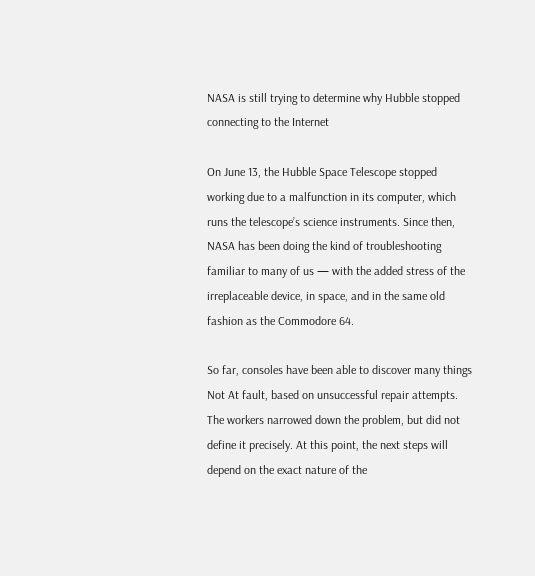NASA is still trying to determine why Hubble stopped connecting to the Internet

On June 13, the Hubble Space Telescope stopped working due to a malfunction in its computer, which runs the telescope’s science instruments. Since then, NASA has been doing the kind of troubleshooting familiar to many of us — with the added stress of the irreplaceable device, in space, and in the same old fashion as the Commodore 64.

So far, consoles have been able to discover many things Not At fault, based on unsuccessful repair attempts. The workers narrowed down the problem, but did not define it precisely. At this point, the next steps will depend on the exact nature of the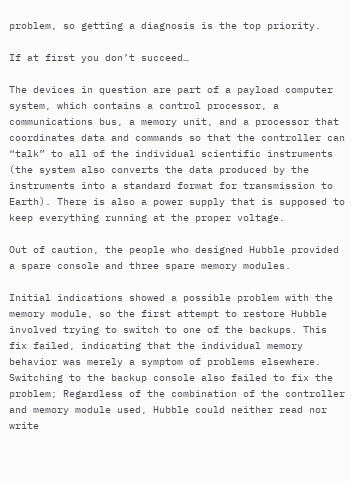problem, so getting a diagnosis is the top priority.

If at first you don’t succeed…

The devices in question are part of a payload computer system, which contains a control processor, a communications bus, a memory unit, and a processor that coordinates data and commands so that the controller can “talk” to all of the individual scientific instruments (the system also converts the data produced by the instruments into a standard format for transmission to Earth). There is also a power supply that is supposed to keep everything running at the proper voltage.

Out of caution, the people who designed Hubble provided a spare console and three spare memory modules.

Initial indications showed a possible problem with the memory module, so the first attempt to restore Hubble involved trying to switch to one of the backups. This fix failed, indicating that the individual memory behavior was merely a symptom of problems elsewhere. Switching to the backup console also failed to fix the problem; Regardless of the combination of the controller and memory module used, Hubble could neither read nor write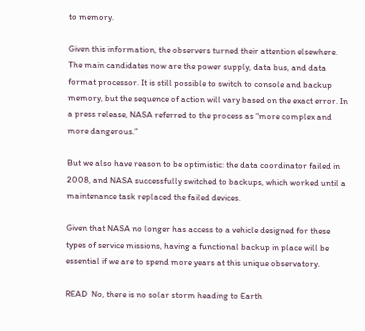to memory.

Given this information, the observers turned their attention elsewhere. The main candidates now are the power supply, data bus, and data format processor. It is still possible to switch to console and backup memory, but the sequence of action will vary based on the exact error. In a press release, NASA referred to the process as “more complex and more dangerous.”

But we also have reason to be optimistic: the data coordinator failed in 2008, and NASA successfully switched to backups, which worked until a maintenance task replaced the failed devices.

Given that NASA no longer has access to a vehicle designed for these types of service missions, having a functional backup in place will be essential if we are to spend more years at this unique observatory.

READ  No, there is no solar storm heading to Earth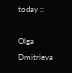today ::

Olga Dmitrieva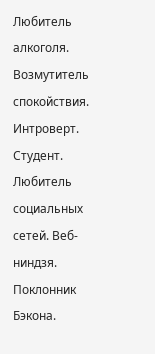Любитель алкоголя. Возмутитель спокойствия. Интроверт. Студент. Любитель социальных сетей. Веб-ниндзя. Поклонник Бэкона.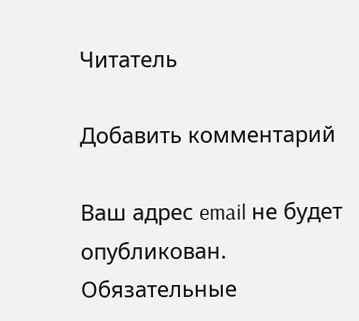Читатель

Добавить комментарий

Ваш адрес email не будет опубликован. Обязательные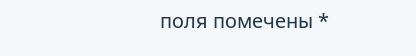поля помечены *